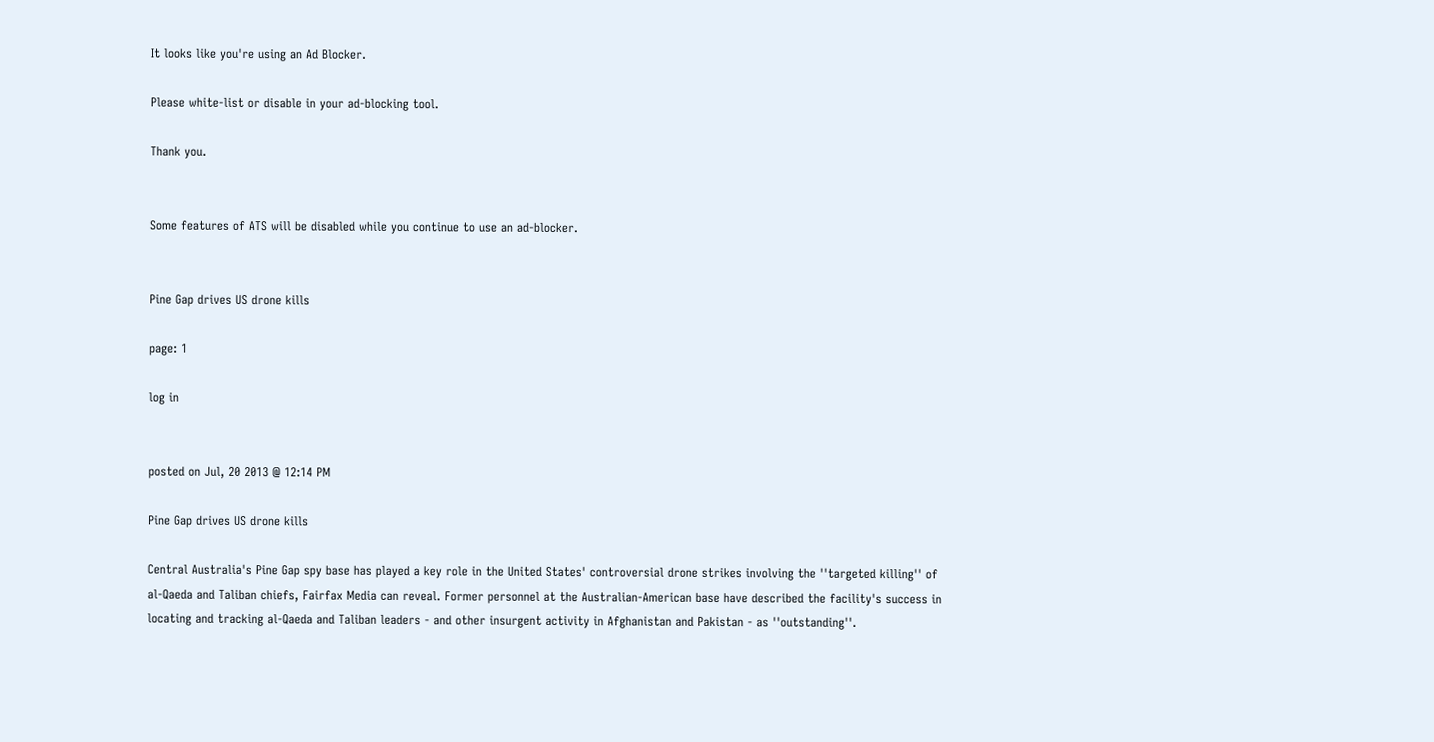It looks like you're using an Ad Blocker.

Please white-list or disable in your ad-blocking tool.

Thank you.


Some features of ATS will be disabled while you continue to use an ad-blocker.


Pine Gap drives US drone kills

page: 1

log in


posted on Jul, 20 2013 @ 12:14 PM

Pine Gap drives US drone kills

Central Australia's Pine Gap spy base has played a key role in the United States' controversial drone strikes involving the ''targeted killing'' of al-Qaeda and Taliban chiefs, Fairfax Media can reveal. Former personnel at the Australian-American base have described the facility's success in locating and tracking al-Qaeda and Taliban leaders - and other insurgent activity in Afghanistan and Pakistan - as ''outstanding''.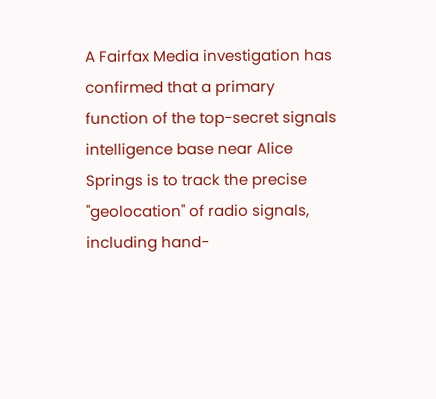A Fairfax Media investigation has confirmed that a primary function of the top-secret signals intelligence base near Alice Springs is to track the precise ''geolocation'' of radio signals, including hand-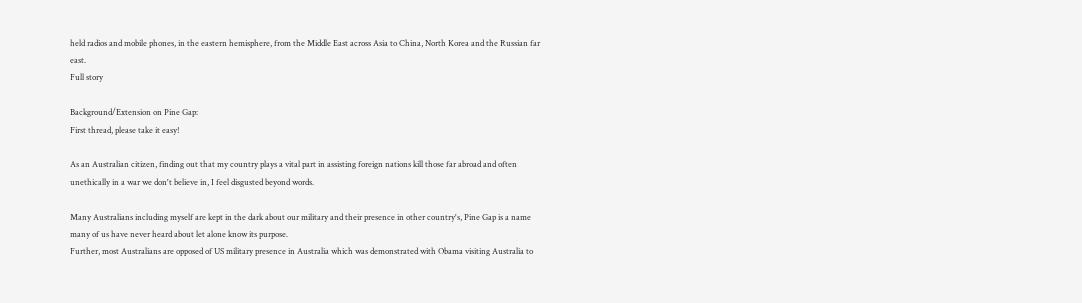held radios and mobile phones, in the eastern hemisphere, from the Middle East across Asia to China, North Korea and the Russian far east.
Full story

Background/Extension on Pine Gap:
First thread, please take it easy!

As an Australian citizen, finding out that my country plays a vital part in assisting foreign nations kill those far abroad and often unethically in a war we don't believe in, I feel disgusted beyond words.

Many Australians including myself are kept in the dark about our military and their presence in other country's, Pine Gap is a name many of us have never heard about let alone know its purpose.
Further, most Australians are opposed of US military presence in Australia which was demonstrated with Obama visiting Australia to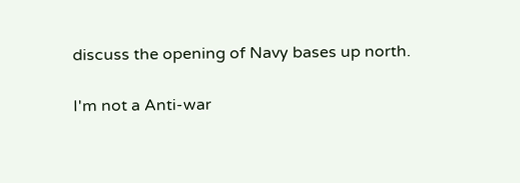discuss the opening of Navy bases up north.

I'm not a Anti-war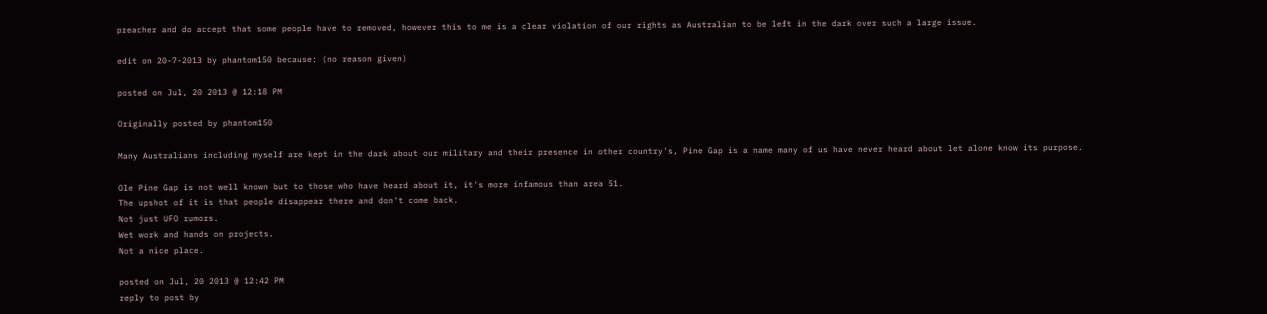preacher and do accept that some people have to removed, however this to me is a clear violation of our rights as Australian to be left in the dark over such a large issue.

edit on 20-7-2013 by phantom150 because: (no reason given)

posted on Jul, 20 2013 @ 12:18 PM

Originally posted by phantom150

Many Australians including myself are kept in the dark about our military and their presence in other country's, Pine Gap is a name many of us have never heard about let alone know its purpose.

Ole Pine Gap is not well known but to those who have heard about it, it's more infamous than area 51.
The upshot of it is that people disappear there and don't come back.
Not just UFO rumors.
Wet work and hands on projects.
Not a nice place.

posted on Jul, 20 2013 @ 12:42 PM
reply to post by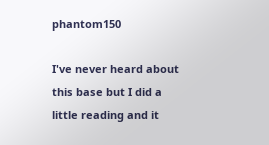phantom150

I've never heard about this base but I did a little reading and it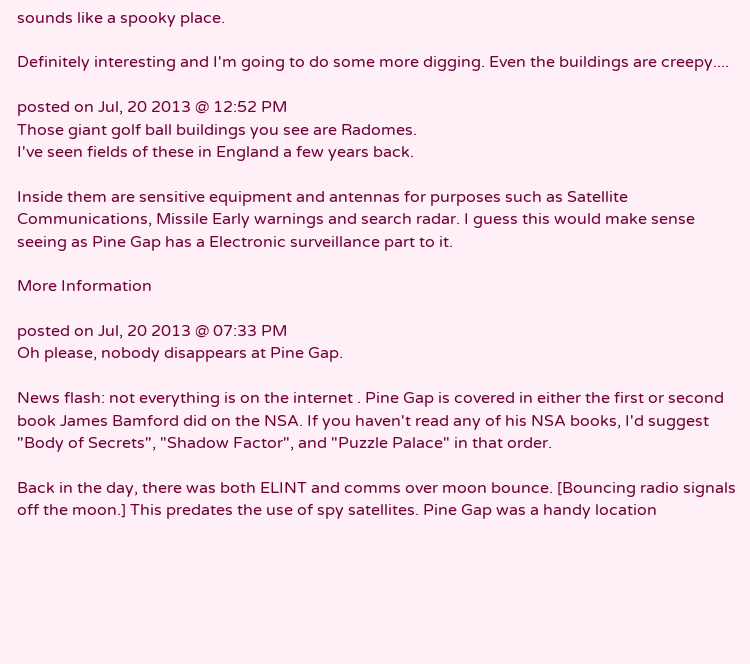sounds like a spooky place.

Definitely interesting and I'm going to do some more digging. Even the buildings are creepy....

posted on Jul, 20 2013 @ 12:52 PM
Those giant golf ball buildings you see are Radomes.
I've seen fields of these in England a few years back.

Inside them are sensitive equipment and antennas for purposes such as Satellite Communications, Missile Early warnings and search radar. I guess this would make sense seeing as Pine Gap has a Electronic surveillance part to it.

More Information

posted on Jul, 20 2013 @ 07:33 PM
Oh please, nobody disappears at Pine Gap.

News flash: not everything is on the internet . Pine Gap is covered in either the first or second book James Bamford did on the NSA. If you haven't read any of his NSA books, I'd suggest "Body of Secrets", "Shadow Factor", and "Puzzle Palace" in that order.

Back in the day, there was both ELINT and comms over moon bounce. [Bouncing radio signals off the moon.] This predates the use of spy satellites. Pine Gap was a handy location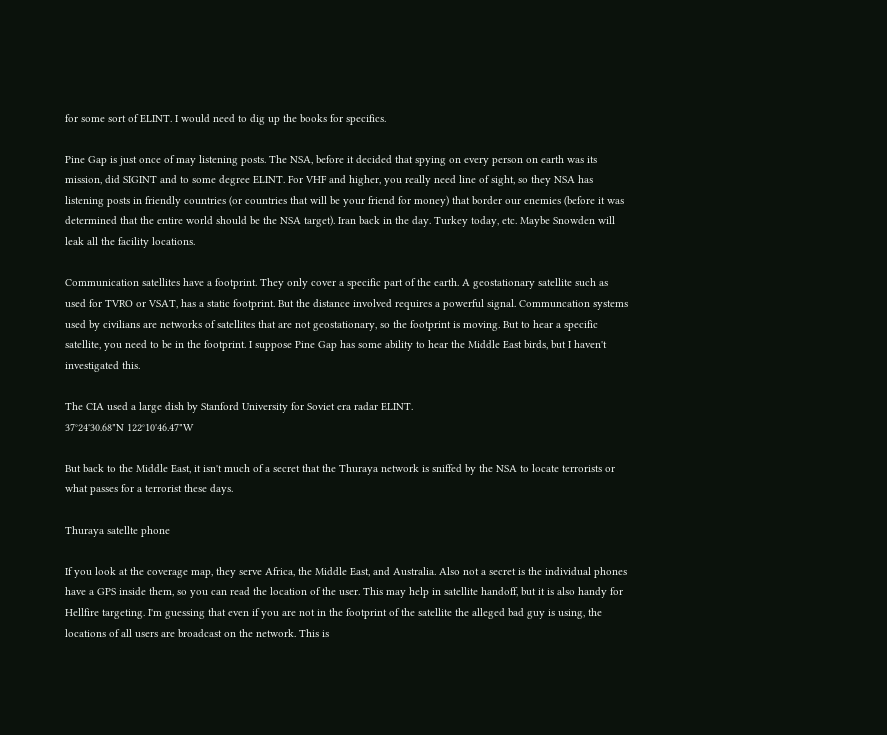for some sort of ELINT. I would need to dig up the books for specifics.

Pine Gap is just once of may listening posts. The NSA, before it decided that spying on every person on earth was its mission, did SIGINT and to some degree ELINT. For VHF and higher, you really need line of sight, so they NSA has listening posts in friendly countries (or countries that will be your friend for money) that border our enemies (before it was determined that the entire world should be the NSA target). Iran back in the day. Turkey today, etc. Maybe Snowden will leak all the facility locations.

Communication satellites have a footprint. They only cover a specific part of the earth. A geostationary satellite such as used for TVRO or VSAT, has a static footprint. But the distance involved requires a powerful signal. Communcation systems used by civilians are networks of satellites that are not geostationary, so the footprint is moving. But to hear a specific satellite, you need to be in the footprint. I suppose Pine Gap has some ability to hear the Middle East birds, but I haven't investigated this.

The CIA used a large dish by Stanford University for Soviet era radar ELINT.
37°24'30.68"N 122°10'46.47"W

But back to the Middle East, it isn't much of a secret that the Thuraya network is sniffed by the NSA to locate terrorists or what passes for a terrorist these days.

Thuraya satellte phone

If you look at the coverage map, they serve Africa, the Middle East, and Australia. Also not a secret is the individual phones have a GPS inside them, so you can read the location of the user. This may help in satellite handoff, but it is also handy for Hellfire targeting. I'm guessing that even if you are not in the footprint of the satellite the alleged bad guy is using, the locations of all users are broadcast on the network. This is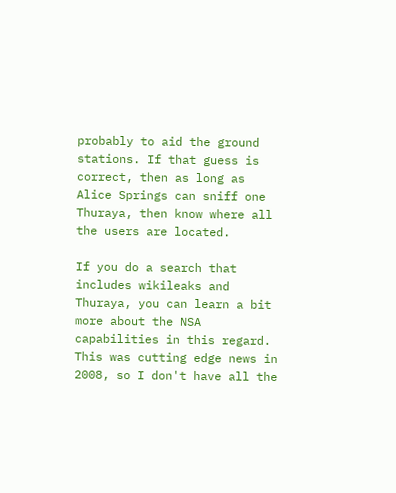probably to aid the ground stations. If that guess is correct, then as long as Alice Springs can sniff one Thuraya, then know where all the users are located.

If you do a search that includes wikileaks and Thuraya, you can learn a bit more about the NSA capabilities in this regard. This was cutting edge news in 2008, so I don't have all the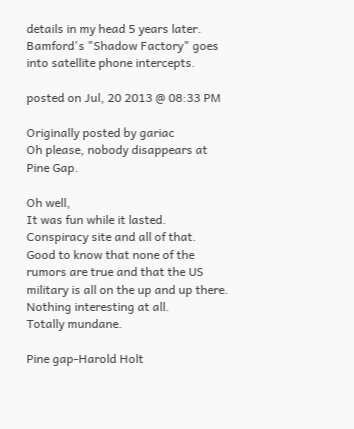details in my head 5 years later. Bamford's "Shadow Factory" goes into satellite phone intercepts.

posted on Jul, 20 2013 @ 08:33 PM

Originally posted by gariac
Oh please, nobody disappears at Pine Gap.

Oh well,
It was fun while it lasted.
Conspiracy site and all of that.
Good to know that none of the rumors are true and that the US military is all on the up and up there.
Nothing interesting at all.
Totally mundane.

Pine gap-Harold Holt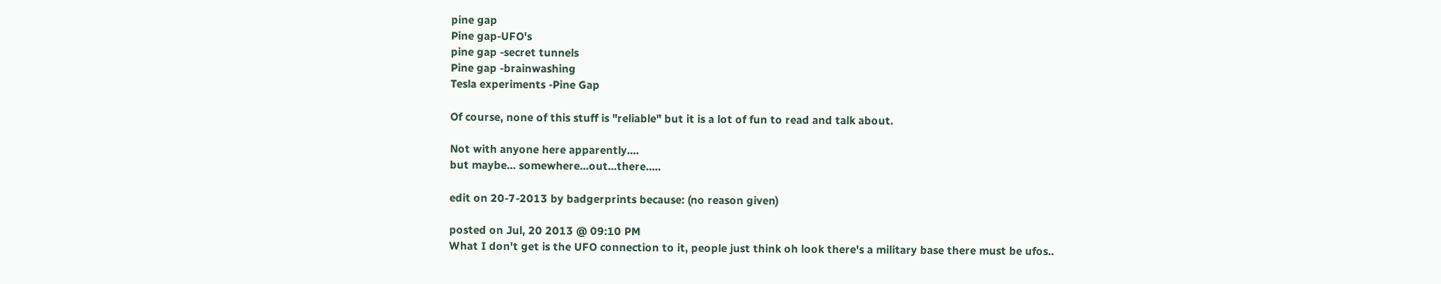pine gap
Pine gap-UFO's
pine gap -secret tunnels
Pine gap -brainwashing
Tesla experiments -Pine Gap

Of course, none of this stuff is "reliable" but it is a lot of fun to read and talk about.

Not with anyone here apparently....
but maybe... somewhere...out...there.....

edit on 20-7-2013 by badgerprints because: (no reason given)

posted on Jul, 20 2013 @ 09:10 PM
What I don't get is the UFO connection to it, people just think oh look there's a military base there must be ufos..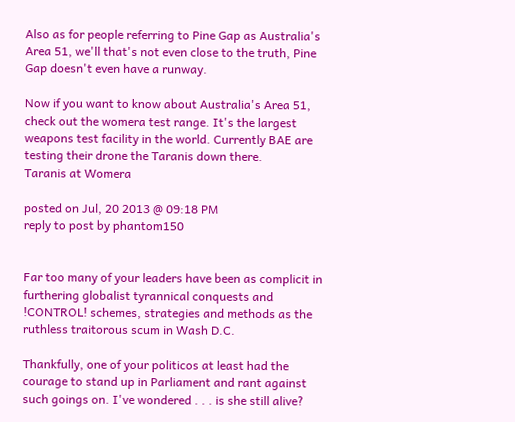Also as for people referring to Pine Gap as Australia's Area 51, we'll that's not even close to the truth, Pine Gap doesn't even have a runway.

Now if you want to know about Australia's Area 51, check out the womera test range. It's the largest weapons test facility in the world. Currently BAE are testing their drone the Taranis down there.
Taranis at Womera

posted on Jul, 20 2013 @ 09:18 PM
reply to post by phantom150


Far too many of your leaders have been as complicit in furthering globalist tyrannical conquests and !CONTROL! schemes, strategies and methods as the ruthless traitorous scum in Wash D.C.

Thankfully, one of your politicos at least had the courage to stand up in Parliament and rant against such goings on. I've wondered . . . is she still alive?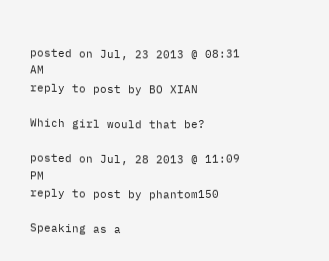posted on Jul, 23 2013 @ 08:31 AM
reply to post by BO XIAN

Which girl would that be?

posted on Jul, 28 2013 @ 11:09 PM
reply to post by phantom150

Speaking as a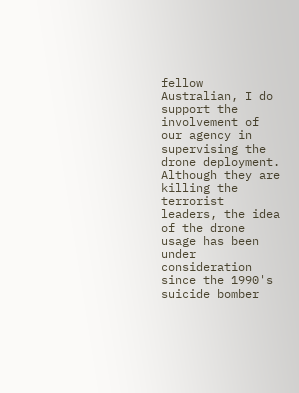fellow Australian, I do support the involvement of our agency in supervising the drone deployment. Although they are killing the terrorist leaders, the idea of the drone usage has been under consideration since the 1990's suicide bomber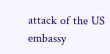attack of the US embassy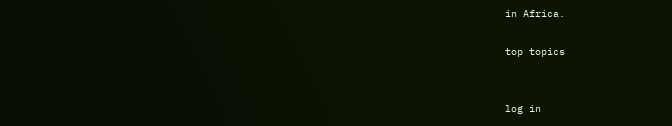in Africa.

top topics


log in